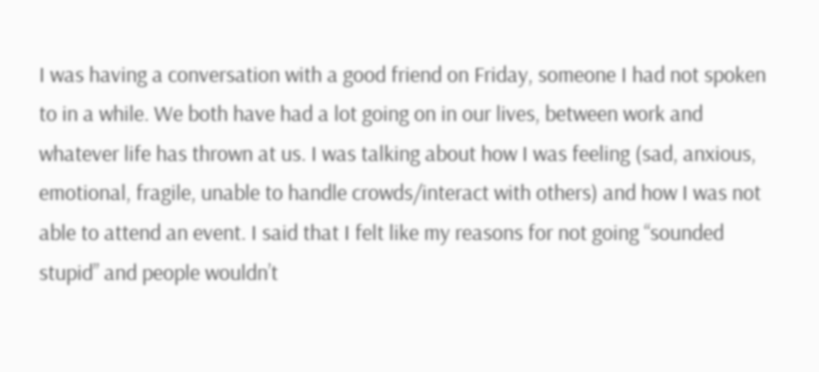I was having a conversation with a good friend on Friday, someone I had not spoken to in a while. We both have had a lot going on in our lives, between work and whatever life has thrown at us. I was talking about how I was feeling (sad, anxious, emotional, fragile, unable to handle crowds/interact with others) and how I was not able to attend an event. I said that I felt like my reasons for not going “sounded stupid” and people wouldn’t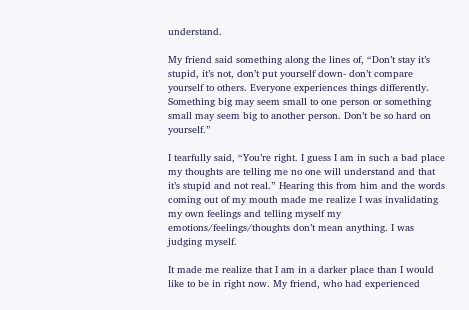understand.

My friend said something along the lines of, “Don’t stay it’s stupid, it’s not, don’t put yourself down- don’t compare yourself to others. Everyone experiences things differently. Something big may seem small to one person or something small may seem big to another person. Don’t be so hard on yourself.”

I tearfully said, “You’re right. I guess I am in such a bad place my thoughts are telling me no one will understand and that it’s stupid and not real.” Hearing this from him and the words coming out of my mouth made me realize I was invalidating my own feelings and telling myself my emotions/feelings/thoughts don’t mean anything. I was judging myself.

It made me realize that I am in a darker place than I would like to be in right now. My friend, who had experienced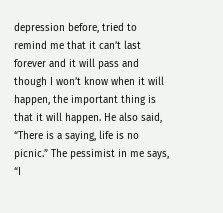depression before, tried to remind me that it can’t last forever and it will pass and though I won’t know when it will happen, the important thing is that it will happen. He also said, “There is a saying, life is no picnic.” The pessimist in me says, “I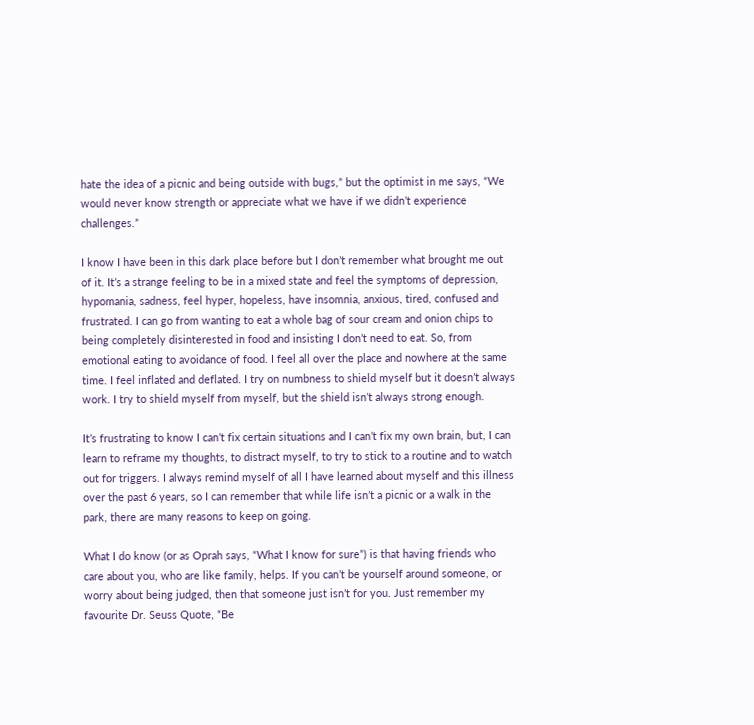hate the idea of a picnic and being outside with bugs,” but the optimist in me says, “We would never know strength or appreciate what we have if we didn’t experience challenges.”

I know I have been in this dark place before but I don’t remember what brought me out of it. It’s a strange feeling to be in a mixed state and feel the symptoms of depression, hypomania, sadness, feel hyper, hopeless, have insomnia, anxious, tired, confused and frustrated. I can go from wanting to eat a whole bag of sour cream and onion chips to being completely disinterested in food and insisting I don’t need to eat. So, from emotional eating to avoidance of food. I feel all over the place and nowhere at the same time. I feel inflated and deflated. I try on numbness to shield myself but it doesn’t always work. I try to shield myself from myself, but the shield isn’t always strong enough.

It’s frustrating to know I can’t fix certain situations and I can’t fix my own brain, but, I can learn to reframe my thoughts, to distract myself, to try to stick to a routine and to watch out for triggers. I always remind myself of all I have learned about myself and this illness over the past 6 years, so I can remember that while life isn’t a picnic or a walk in the park, there are many reasons to keep on going.

What I do know (or as Oprah says, “What I know for sure”) is that having friends who care about you, who are like family, helps. If you can’t be yourself around someone, or worry about being judged, then that someone just isn’t for you. Just remember my favourite Dr. Seuss Quote, “Be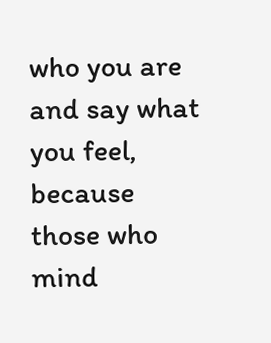who you are and say what you feel, because those who mind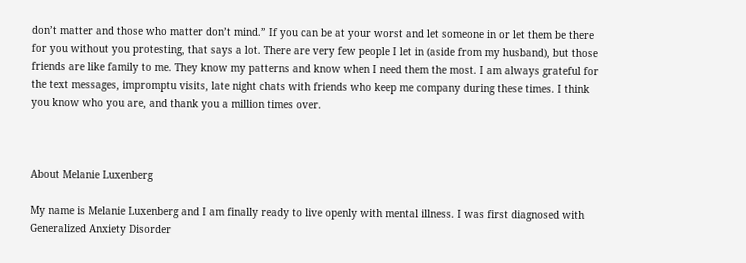don’t matter and those who matter don’t mind.” If you can be at your worst and let someone in or let them be there for you without you protesting, that says a lot. There are very few people I let in (aside from my husband), but those friends are like family to me. They know my patterns and know when I need them the most. I am always grateful for the text messages, impromptu visits, late night chats with friends who keep me company during these times. I think you know who you are, and thank you a million times over.



About Melanie Luxenberg

My name is Melanie Luxenberg and I am finally ready to live openly with mental illness. I was first diagnosed with Generalized Anxiety Disorder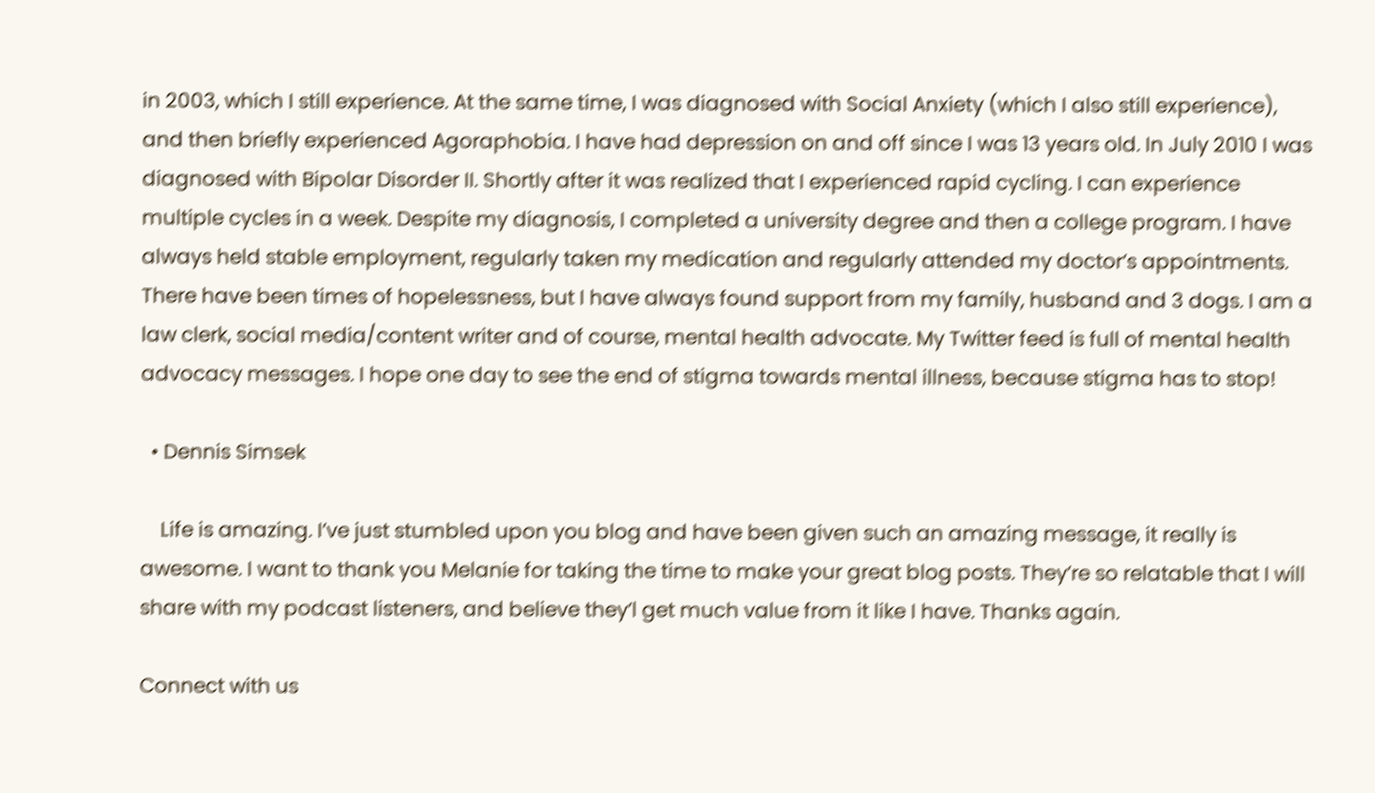in 2003, which I still experience. At the same time, I was diagnosed with Social Anxiety (which I also still experience), and then briefly experienced Agoraphobia. I have had depression on and off since I was 13 years old. In July 2010 I was diagnosed with Bipolar Disorder II. Shortly after it was realized that I experienced rapid cycling. I can experience multiple cycles in a week. Despite my diagnosis, I completed a university degree and then a college program. I have always held stable employment, regularly taken my medication and regularly attended my doctor’s appointments. There have been times of hopelessness, but I have always found support from my family, husband and 3 dogs. I am a law clerk, social media/content writer and of course, mental health advocate. My Twitter feed is full of mental health advocacy messages. I hope one day to see the end of stigma towards mental illness, because stigma has to stop!

  • Dennis Simsek

    Life is amazing. I’ve just stumbled upon you blog and have been given such an amazing message, it really is awesome. I want to thank you Melanie for taking the time to make your great blog posts. They’re so relatable that I will share with my podcast listeners, and believe they’l get much value from it like I have. Thanks again.

Connect with us